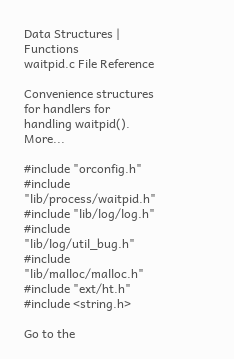Data Structures | Functions
waitpid.c File Reference

Convenience structures for handlers for handling waitpid(). More...

#include "orconfig.h"
#include "lib/process/waitpid.h"
#include "lib/log/log.h"
#include "lib/log/util_bug.h"
#include "lib/malloc/malloc.h"
#include "ext/ht.h"
#include <string.h>

Go to the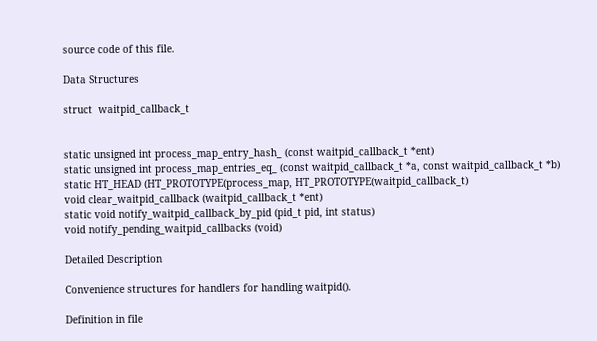source code of this file.

Data Structures

struct  waitpid_callback_t


static unsigned int process_map_entry_hash_ (const waitpid_callback_t *ent)
static unsigned int process_map_entries_eq_ (const waitpid_callback_t *a, const waitpid_callback_t *b)
static HT_HEAD (HT_PROTOTYPE(process_map, HT_PROTOTYPE(waitpid_callback_t)
void clear_waitpid_callback (waitpid_callback_t *ent)
static void notify_waitpid_callback_by_pid (pid_t pid, int status)
void notify_pending_waitpid_callbacks (void)

Detailed Description

Convenience structures for handlers for handling waitpid().

Definition in file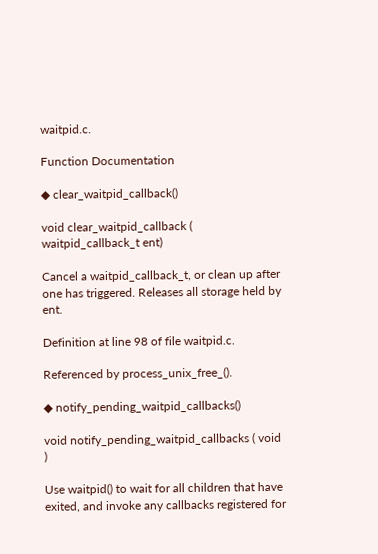waitpid.c.

Function Documentation

◆ clear_waitpid_callback()

void clear_waitpid_callback ( waitpid_callback_t ent)

Cancel a waitpid_callback_t, or clean up after one has triggered. Releases all storage held by ent.

Definition at line 98 of file waitpid.c.

Referenced by process_unix_free_().

◆ notify_pending_waitpid_callbacks()

void notify_pending_waitpid_callbacks ( void  )

Use waitpid() to wait for all children that have exited, and invoke any callbacks registered for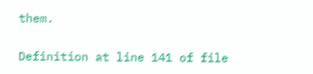them.

Definition at line 141 of file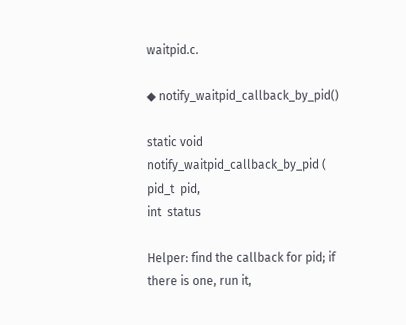waitpid.c.

◆ notify_waitpid_callback_by_pid()

static void notify_waitpid_callback_by_pid ( pid_t  pid,
int  status

Helper: find the callback for pid; if there is one, run it,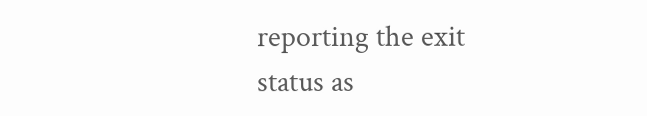reporting the exit status as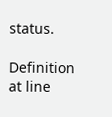status.

Definition at line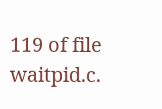119 of file waitpid.c.